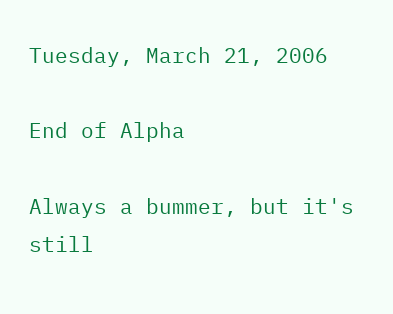Tuesday, March 21, 2006

End of Alpha

Always a bummer, but it's still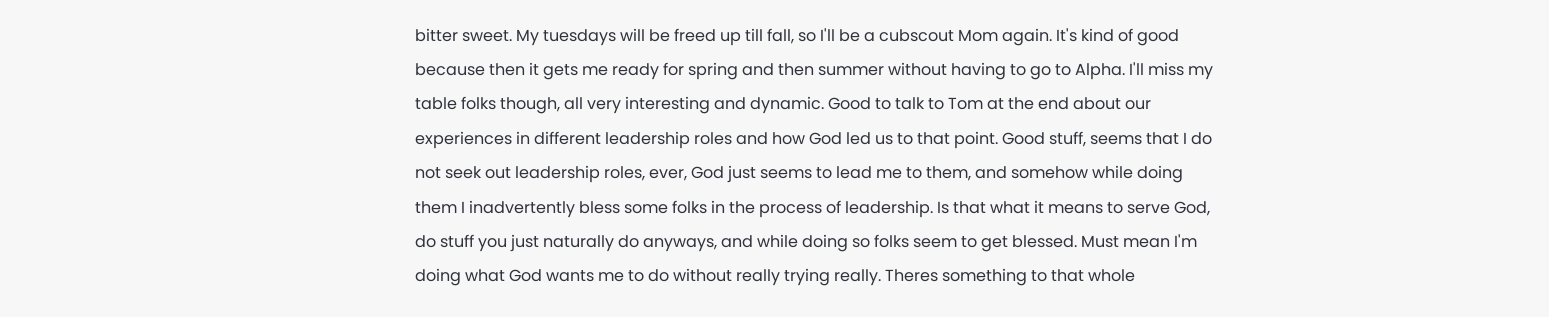bitter sweet. My tuesdays will be freed up till fall, so I'll be a cubscout Mom again. It's kind of good because then it gets me ready for spring and then summer without having to go to Alpha. I'll miss my table folks though, all very interesting and dynamic. Good to talk to Tom at the end about our experiences in different leadership roles and how God led us to that point. Good stuff, seems that I do not seek out leadership roles, ever, God just seems to lead me to them, and somehow while doing them I inadvertently bless some folks in the process of leadership. Is that what it means to serve God, do stuff you just naturally do anyways, and while doing so folks seem to get blessed. Must mean I'm doing what God wants me to do without really trying really. Theres something to that whole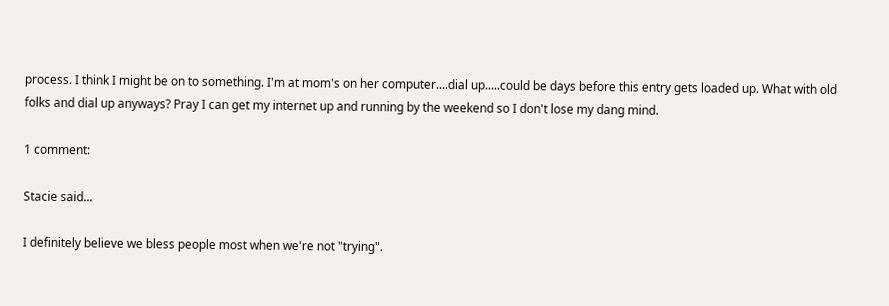process. I think I might be on to something. I'm at mom's on her computer....dial up.....could be days before this entry gets loaded up. What with old folks and dial up anyways? Pray I can get my internet up and running by the weekend so I don't lose my dang mind.

1 comment:

Stacie said...

I definitely believe we bless people most when we're not "trying".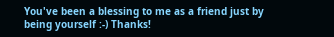You've been a blessing to me as a friend just by being yourself :-) Thanks!